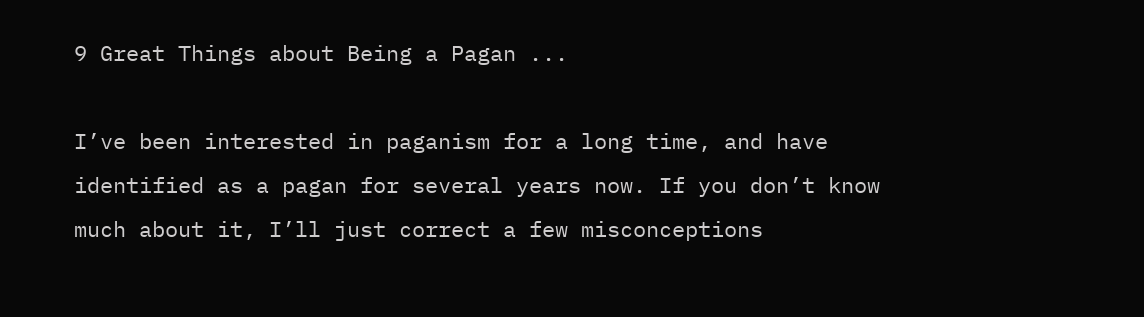9 Great Things about Being a Pagan ...

I’ve been interested in paganism for a long time, and have identified as a pagan for several years now. If you don’t know much about it, I’ll just correct a few misconceptions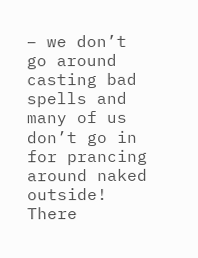– we don’t go around casting bad spells and many of us don’t go in for prancing around naked outside! There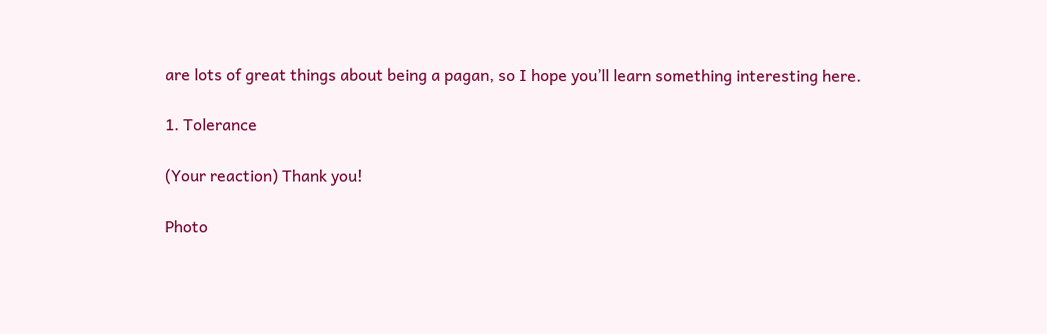are lots of great things about being a pagan, so I hope you’ll learn something interesting here.

1. Tolerance

(Your reaction) Thank you!

Photo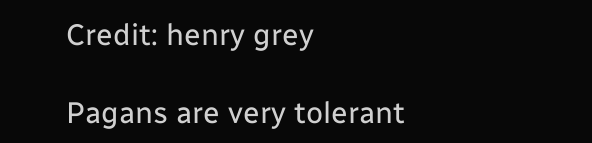Credit: henry grey

Pagans are very tolerant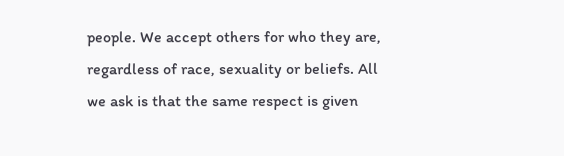people. We accept others for who they are, regardless of race, sexuality or beliefs. All we ask is that the same respect is given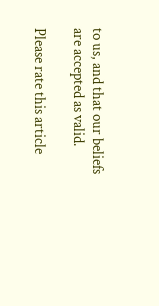to us, and that our beliefs are accepted as valid.

Please rate this article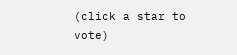(click a star to vote)